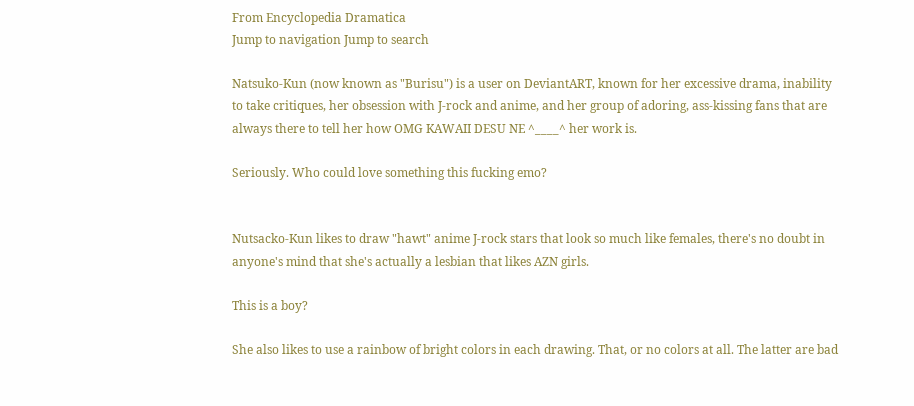From Encyclopedia Dramatica
Jump to navigation Jump to search

Natsuko-Kun (now known as "Burisu") is a user on DeviantART, known for her excessive drama, inability to take critiques, her obsession with J-rock and anime, and her group of adoring, ass-kissing fans that are always there to tell her how OMG KAWAII DESU NE ^____^ her work is.

Seriously. Who could love something this fucking emo?


Nutsacko-Kun likes to draw "hawt" anime J-rock stars that look so much like females, there's no doubt in anyone's mind that she's actually a lesbian that likes AZN girls.

This is a boy?

She also likes to use a rainbow of bright colors in each drawing. That, or no colors at all. The latter are bad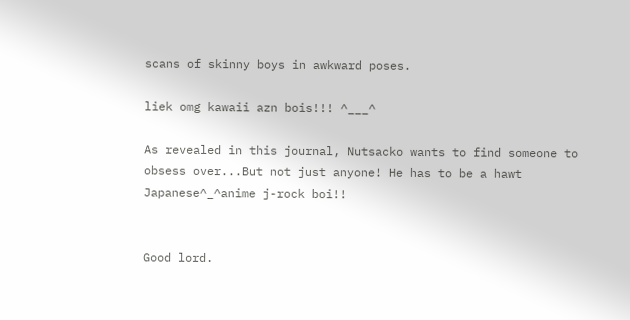scans of skinny boys in awkward poses.

liek omg kawaii azn bois!!! ^___^

As revealed in this journal, Nutsacko wants to find someone to obsess over...But not just anyone! He has to be a hawt Japanese^_^anime j-rock boi!!


Good lord.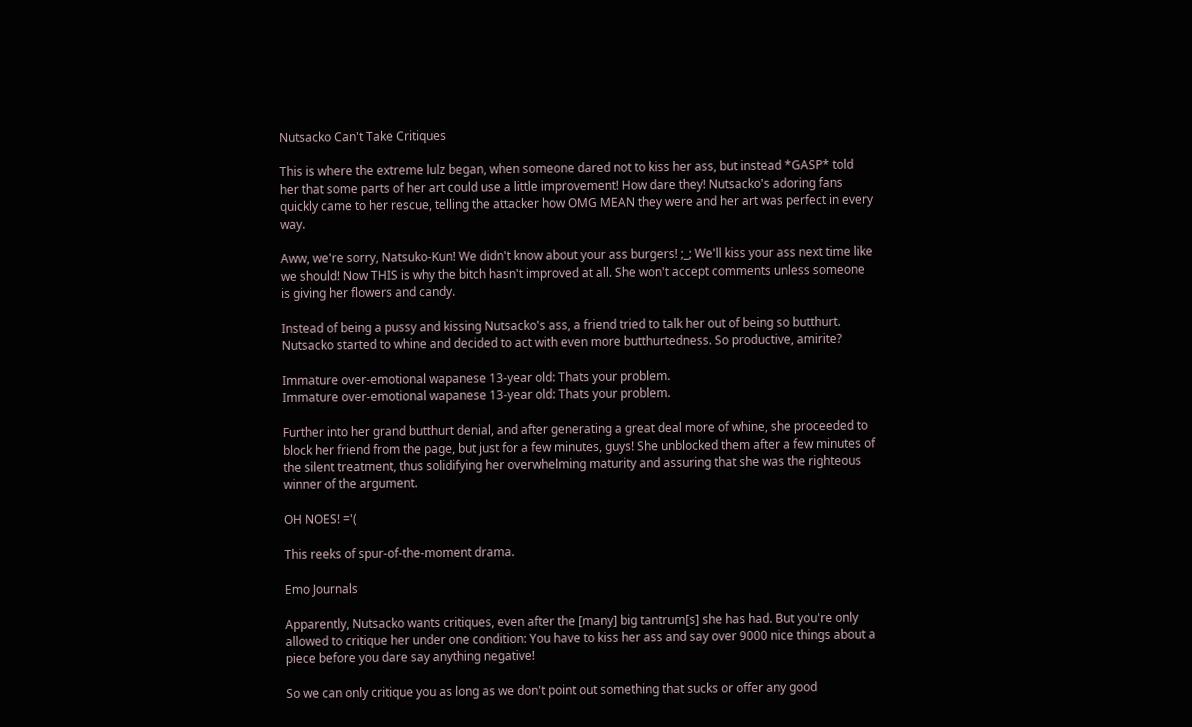Nutsacko Can't Take Critiques

This is where the extreme lulz began, when someone dared not to kiss her ass, but instead *GASP* told her that some parts of her art could use a little improvement! How dare they! Nutsacko's adoring fans quickly came to her rescue, telling the attacker how OMG MEAN they were and her art was perfect in every way.

Aww, we're sorry, Natsuko-Kun! We didn't know about your ass burgers! ;_; We'll kiss your ass next time like we should! Now THIS is why the bitch hasn't improved at all. She won't accept comments unless someone is giving her flowers and candy.

Instead of being a pussy and kissing Nutsacko's ass, a friend tried to talk her out of being so butthurt. Nutsacko started to whine and decided to act with even more butthurtedness. So productive, amirite?

Immature over-emotional wapanese 13-year old: Thats your problem.
Immature over-emotional wapanese 13-year old: Thats your problem.

Further into her grand butthurt denial, and after generating a great deal more of whine, she proceeded to block her friend from the page, but just for a few minutes, guys! She unblocked them after a few minutes of the silent treatment, thus solidifying her overwhelming maturity and assuring that she was the righteous winner of the argument.

OH NOES! ='(

This reeks of spur-of-the-moment drama.

Emo Journals

Apparently, Nutsacko wants critiques, even after the [many] big tantrum[s] she has had. But you're only allowed to critique her under one condition: You have to kiss her ass and say over 9000 nice things about a piece before you dare say anything negative!

So we can only critique you as long as we don't point out something that sucks or offer any good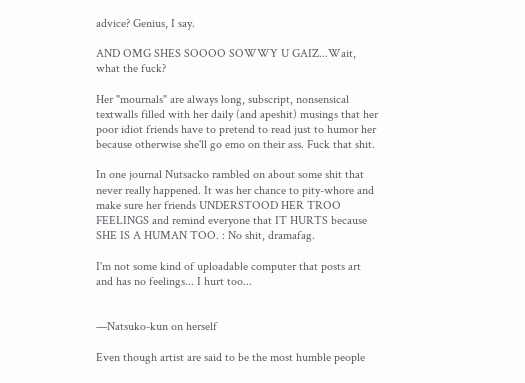advice? Genius, I say.

AND OMG SHES SOOOO SOWWY U GAIZ...Wait, what the fuck?

Her "mournals" are always long, subscript, nonsensical textwalls filled with her daily (and apeshit) musings that her poor idiot friends have to pretend to read just to humor her because otherwise she'll go emo on their ass. Fuck that shit.

In one journal Nutsacko rambled on about some shit that never really happened. It was her chance to pity-whore and make sure her friends UNDERSTOOD HER TROO FEELINGS and remind everyone that IT HURTS because SHE IS A HUMAN TOO. : No shit, dramafag.

I'm not some kind of uploadable computer that posts art and has no feelings... I hurt too...


—Natsuko-kun on herself

Even though artist are said to be the most humble people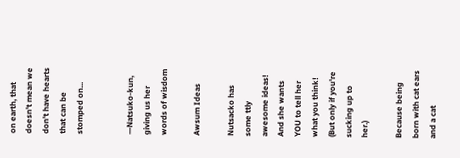on earth, that doesn't mean we don't have hearts that can be stomped on...


—Natsuko-kun, giving us her words of wisdom

Awsum Ideas

Nutsacko has some ttly awesome ideas! And she wants YOU to tell her what you think! (But only if you're sucking up to her.)

Because being born with cat ears and a cat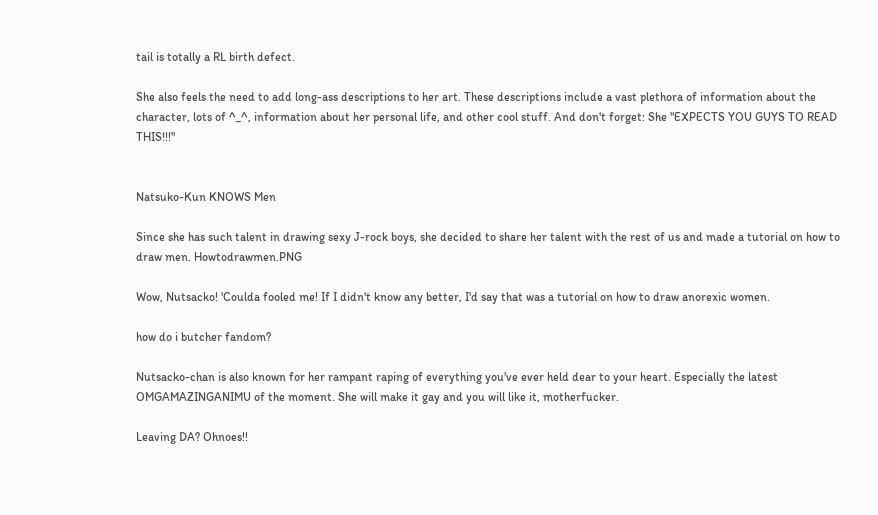tail is totally a RL birth defect.

She also feels the need to add long-ass descriptions to her art. These descriptions include a vast plethora of information about the character, lots of ^_^, information about her personal life, and other cool stuff. And don't forget: She "EXPECTS YOU GUYS TO READ THIS!!!"


Natsuko-Kun KNOWS Men

Since she has such talent in drawing sexy J-rock boys, she decided to share her talent with the rest of us and made a tutorial on how to draw men. Howtodrawmen.PNG

Wow, Nutsacko! 'Coulda fooled me! If I didn't know any better, I'd say that was a tutorial on how to draw anorexic women.

how do i butcher fandom?

Nutsacko-chan is also known for her rampant raping of everything you've ever held dear to your heart. Especially the latest OMGAMAZINGANIMU of the moment. She will make it gay and you will like it, motherfucker.

Leaving DA? Ohnoes!!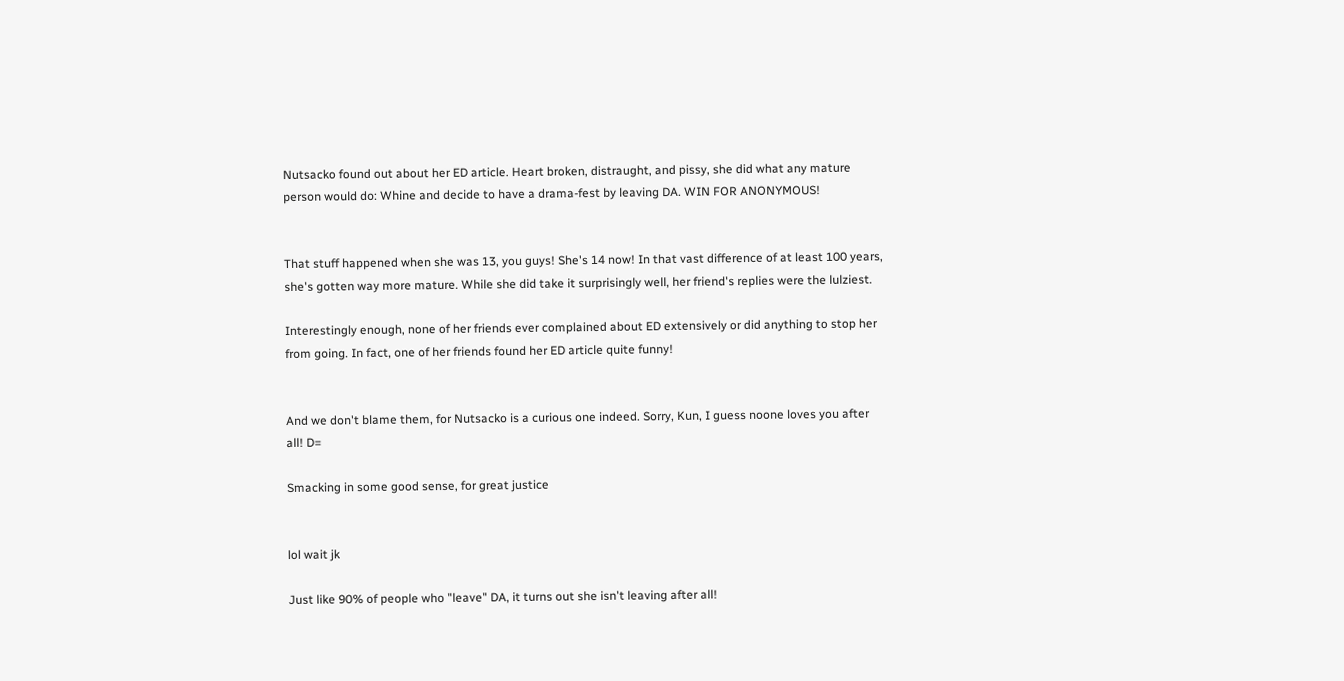Nutsacko found out about her ED article. Heart broken, distraught, and pissy, she did what any mature person would do: Whine and decide to have a drama-fest by leaving DA. WIN FOR ANONYMOUS!


That stuff happened when she was 13, you guys! She's 14 now! In that vast difference of at least 100 years, she's gotten way more mature. While she did take it surprisingly well, her friend's replies were the lulziest.

Interestingly enough, none of her friends ever complained about ED extensively or did anything to stop her from going. In fact, one of her friends found her ED article quite funny!


And we don't blame them, for Nutsacko is a curious one indeed. Sorry, Kun, I guess noone loves you after all! D=

Smacking in some good sense, for great justice


lol wait jk

Just like 90% of people who "leave" DA, it turns out she isn't leaving after all!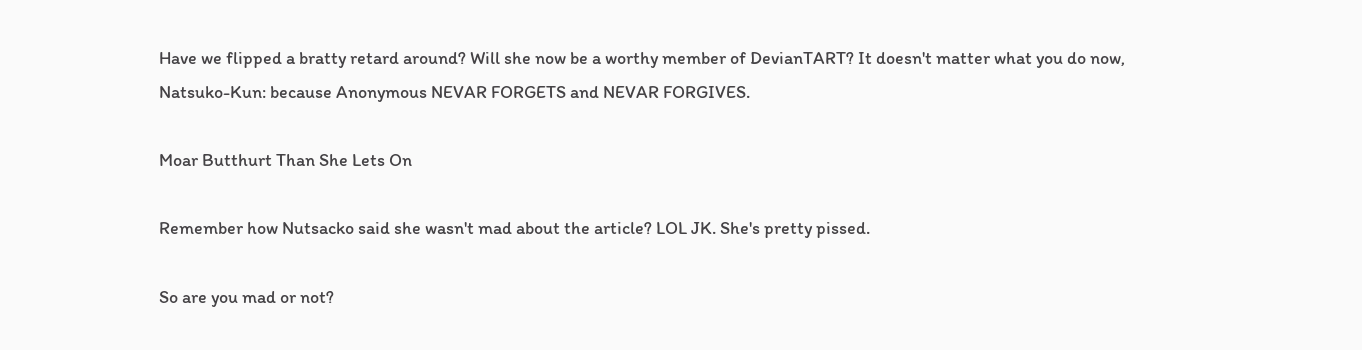Have we flipped a bratty retard around? Will she now be a worthy member of DevianTART? It doesn't matter what you do now, Natsuko-Kun: because Anonymous NEVAR FORGETS and NEVAR FORGIVES.

Moar Butthurt Than She Lets On

Remember how Nutsacko said she wasn't mad about the article? LOL JK. She's pretty pissed.

So are you mad or not?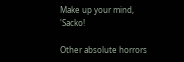Make up your mind, 'Sacko!

Other absolute horrors